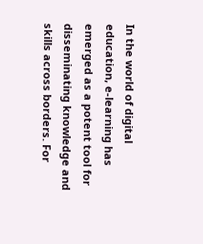In the world of digital education, e-learning has emerged as a potent tool for disseminating knowledge and skills across borders. For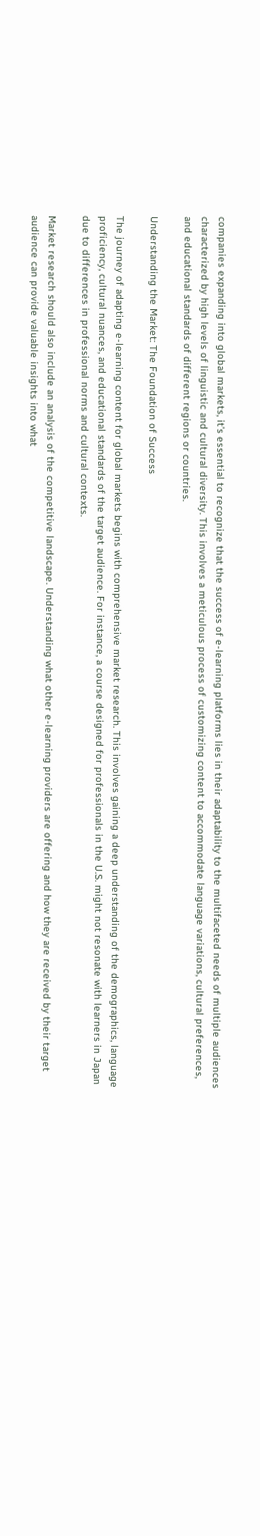companies expanding into global markets, it’s essential to recognize that the success of e-learning platforms lies in their adaptability to the multifaceted needs of multiple audiences characterized by high levels of linguistic and cultural diversity. This involves a meticulous process of customizing content to accommodate language variations, cultural preferences, and educational standards of different regions or countries.

Understanding the Market: The Foundation of Success

The journey of adapting e-learning content for global markets begins with comprehensive market research. This involves gaining a deep understanding of the demographics, language proficiency, cultural nuances, and educational standards of the target audience. For instance, a course designed for professionals in the U.S. might not resonate with learners in Japan due to differences in professional norms and cultural contexts.

Market research should also include an analysis of the competitive landscape. Understanding what other e-learning providers are offering and how they are received by their target audience can provide valuable insights into what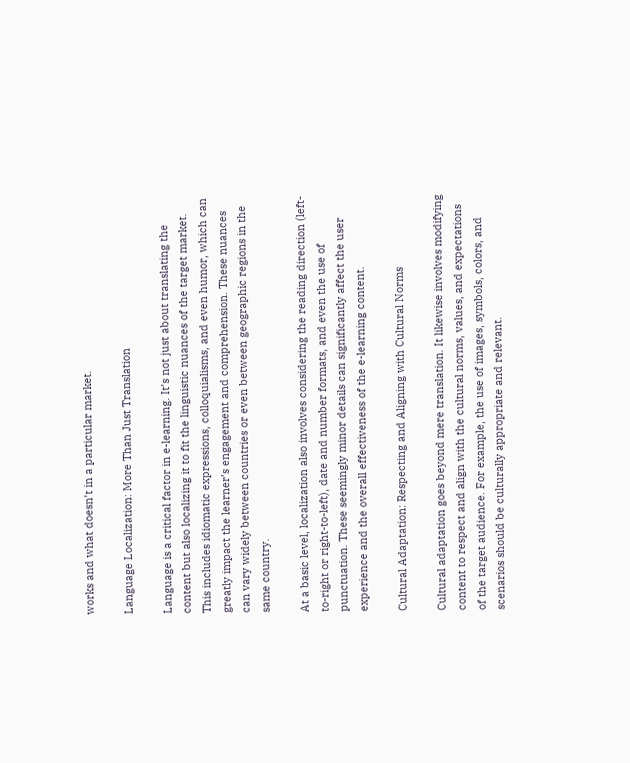works and what doesn’t in a particular market.

Language Localization: More Than Just Translation

Language is a critical factor in e-learning. It’s not just about translating the content but also localizing it to fit the linguistic nuances of the target market. This includes idiomatic expressions, colloquialisms, and even humor, which can greatly impact the learner’s engagement and comprehension. These nuances can vary widely between countries or even between geographic regions in the same country.

At a basic level, localization also involves considering the reading direction (left-to-right or right-to-left), date and number formats, and even the use of punctuation. These seemingly minor details can significantly affect the user experience and the overall effectiveness of the e-learning content.

Cultural Adaptation: Respecting and Aligning with Cultural Norms

Cultural adaptation goes beyond mere translation. It likewise involves modifying content to respect and align with the cultural norms, values, and expectations of the target audience. For example, the use of images, symbols, colors, and scenarios should be culturally appropriate and relevant.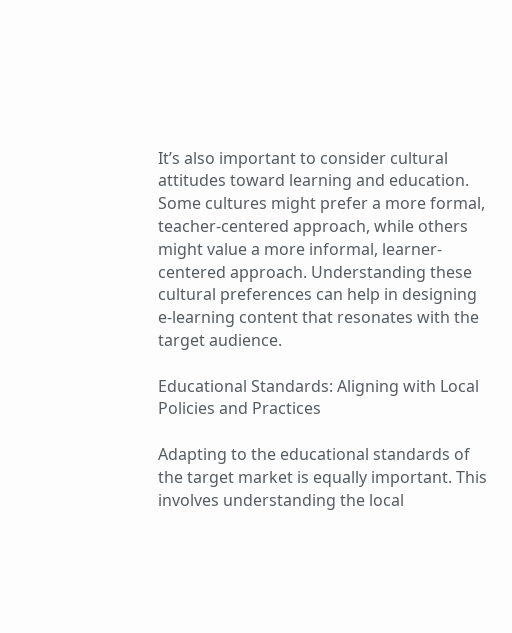It’s also important to consider cultural attitudes toward learning and education. Some cultures might prefer a more formal, teacher-centered approach, while others might value a more informal, learner-centered approach. Understanding these cultural preferences can help in designing e-learning content that resonates with the target audience.

Educational Standards: Aligning with Local Policies and Practices

Adapting to the educational standards of the target market is equally important. This involves understanding the local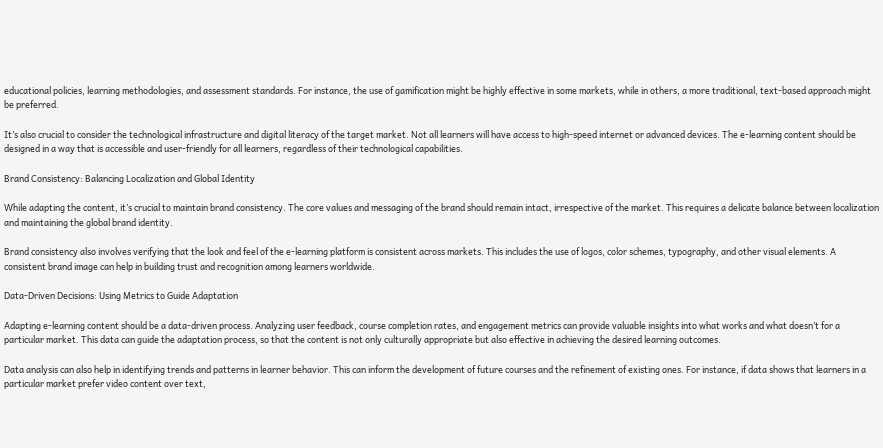educational policies, learning methodologies, and assessment standards. For instance, the use of gamification might be highly effective in some markets, while in others, a more traditional, text-based approach might be preferred.

It’s also crucial to consider the technological infrastructure and digital literacy of the target market. Not all learners will have access to high-speed internet or advanced devices. The e-learning content should be designed in a way that is accessible and user-friendly for all learners, regardless of their technological capabilities.

Brand Consistency: Balancing Localization and Global Identity

While adapting the content, it’s crucial to maintain brand consistency. The core values and messaging of the brand should remain intact, irrespective of the market. This requires a delicate balance between localization and maintaining the global brand identity.

Brand consistency also involves verifying that the look and feel of the e-learning platform is consistent across markets. This includes the use of logos, color schemes, typography, and other visual elements. A consistent brand image can help in building trust and recognition among learners worldwide.

Data-Driven Decisions: Using Metrics to Guide Adaptation

Adapting e-learning content should be a data-driven process. Analyzing user feedback, course completion rates, and engagement metrics can provide valuable insights into what works and what doesn’t for a particular market. This data can guide the adaptation process, so that the content is not only culturally appropriate but also effective in achieving the desired learning outcomes.

Data analysis can also help in identifying trends and patterns in learner behavior. This can inform the development of future courses and the refinement of existing ones. For instance, if data shows that learners in a particular market prefer video content over text,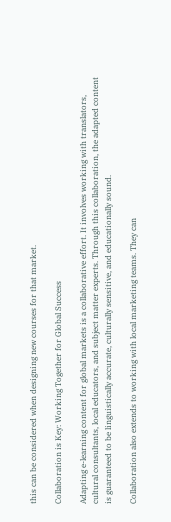this can be considered when designing new courses for that market.

Collaboration is Key: Working Together for Global Success

Adapting e-learning content for global markets is a collaborative effort. It involves working with translators, cultural consultants, local educators, and subject matter experts. Through this collaboration, the adapted content is guaranteed to be linguistically accurate, culturally sensitive, and educationally sound.

Collaboration also extends to working with local marketing teams. They can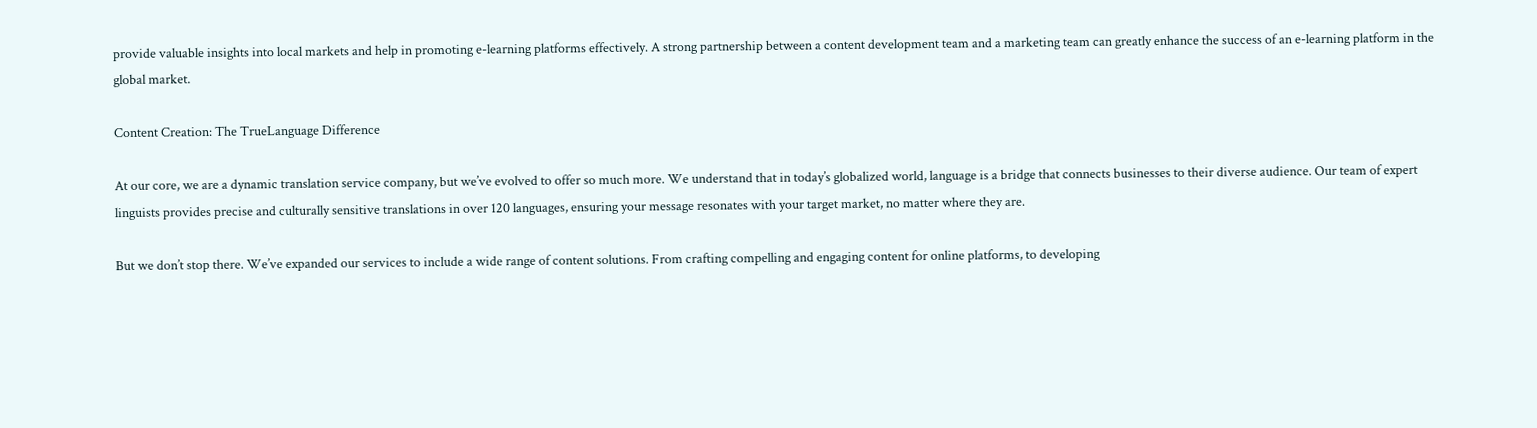provide valuable insights into local markets and help in promoting e-learning platforms effectively. A strong partnership between a content development team and a marketing team can greatly enhance the success of an e-learning platform in the global market.

Content Creation: The TrueLanguage Difference

At our core, we are a dynamic translation service company, but we’ve evolved to offer so much more. We understand that in today’s globalized world, language is a bridge that connects businesses to their diverse audience. Our team of expert linguists provides precise and culturally sensitive translations in over 120 languages, ensuring your message resonates with your target market, no matter where they are.

But we don’t stop there. We’ve expanded our services to include a wide range of content solutions. From crafting compelling and engaging content for online platforms, to developing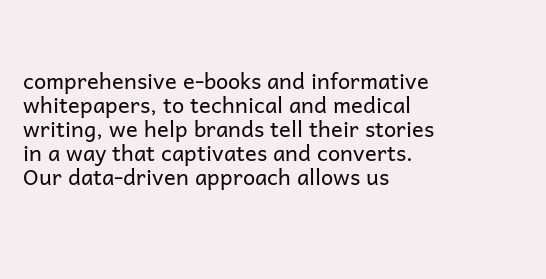comprehensive e-books and informative whitepapers, to technical and medical writing, we help brands tell their stories in a way that captivates and converts. Our data-driven approach allows us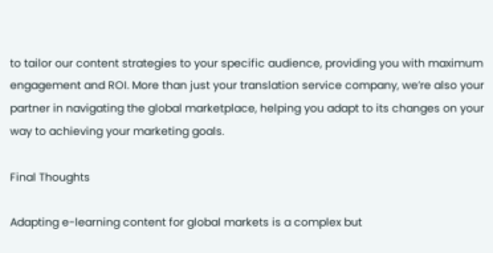to tailor our content strategies to your specific audience, providing you with maximum engagement and ROI. More than just your translation service company, we’re also your partner in navigating the global marketplace, helping you adapt to its changes on your way to achieving your marketing goals.

Final Thoughts

Adapting e-learning content for global markets is a complex but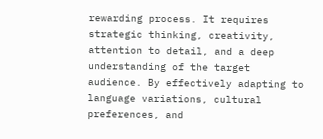rewarding process. It requires strategic thinking, creativity, attention to detail, and a deep understanding of the target audience. By effectively adapting to language variations, cultural preferences, and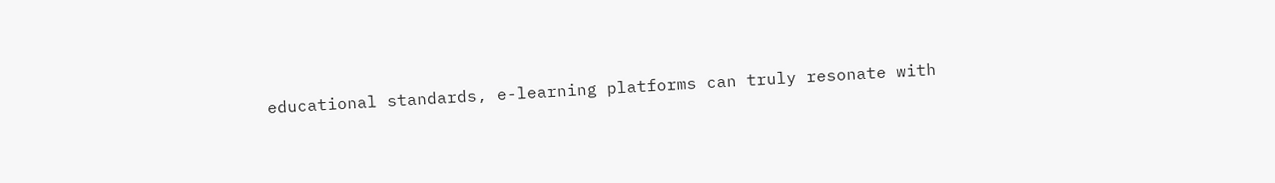educational standards, e-learning platforms can truly resonate with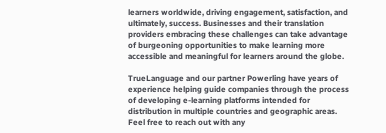learners worldwide, driving engagement, satisfaction, and ultimately, success. Businesses and their translation providers embracing these challenges can take advantage of burgeoning opportunities to make learning more accessible and meaningful for learners around the globe.

TrueLanguage and our partner Powerling have years of experience helping guide companies through the process of developing e-learning platforms intended for distribution in multiple countries and geographic areas. Feel free to reach out with any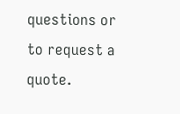questions or to request a quote.